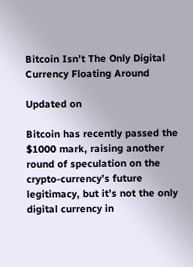Bitcoin Isn’t The Only Digital Currency Floating Around

Updated on

Bitcoin has recently passed the $1000 mark, raising another round of speculation on the crypto-currency’s future legitimacy, but it’s not the only digital currency in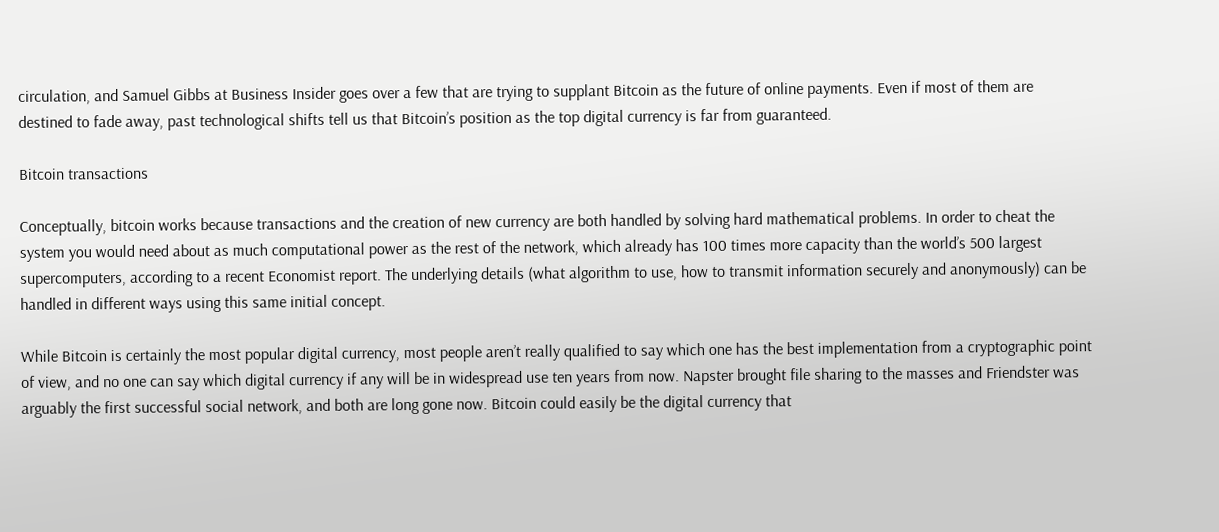circulation, and Samuel Gibbs at Business Insider goes over a few that are trying to supplant Bitcoin as the future of online payments. Even if most of them are destined to fade away, past technological shifts tell us that Bitcoin’s position as the top digital currency is far from guaranteed.

Bitcoin transactions

Conceptually, bitcoin works because transactions and the creation of new currency are both handled by solving hard mathematical problems. In order to cheat the system you would need about as much computational power as the rest of the network, which already has 100 times more capacity than the world’s 500 largest supercomputers, according to a recent Economist report. The underlying details (what algorithm to use, how to transmit information securely and anonymously) can be handled in different ways using this same initial concept.

While Bitcoin is certainly the most popular digital currency, most people aren’t really qualified to say which one has the best implementation from a cryptographic point of view, and no one can say which digital currency if any will be in widespread use ten years from now. Napster brought file sharing to the masses and Friendster was arguably the first successful social network, and both are long gone now. Bitcoin could easily be the digital currency that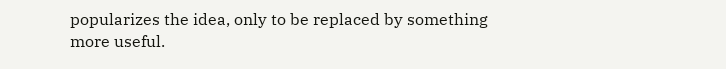popularizes the idea, only to be replaced by something more useful.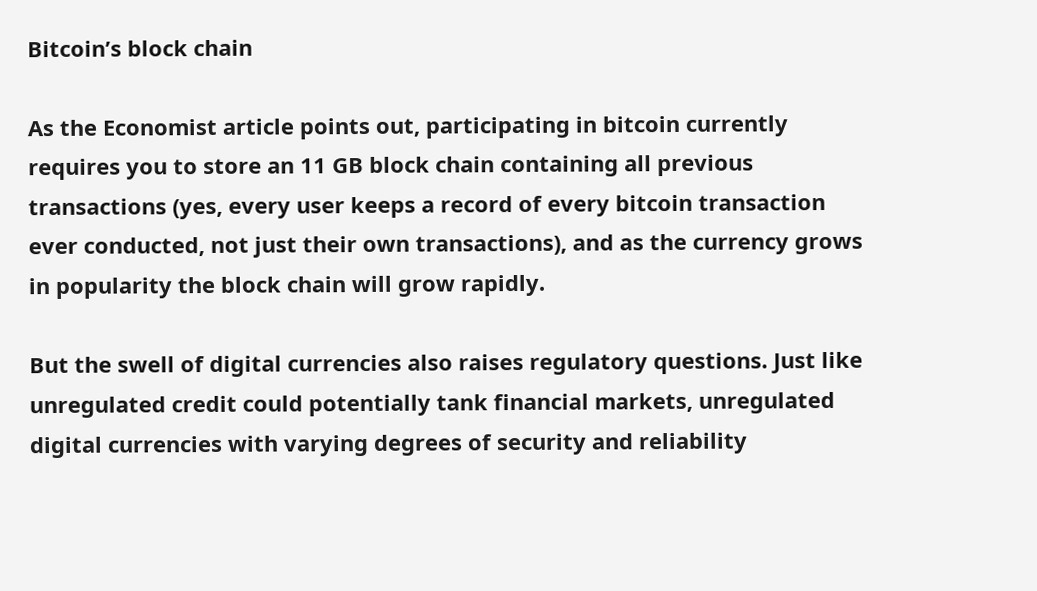Bitcoin’s block chain

As the Economist article points out, participating in bitcoin currently requires you to store an 11 GB block chain containing all previous transactions (yes, every user keeps a record of every bitcoin transaction ever conducted, not just their own transactions), and as the currency grows in popularity the block chain will grow rapidly.

But the swell of digital currencies also raises regulatory questions. Just like unregulated credit could potentially tank financial markets, unregulated digital currencies with varying degrees of security and reliability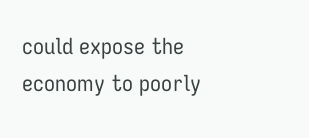could expose the economy to poorly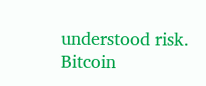understood risk. Bitcoin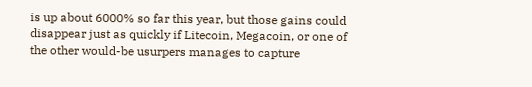is up about 6000% so far this year, but those gains could disappear just as quickly if Litecoin, Megacoin, or one of the other would-be usurpers manages to capture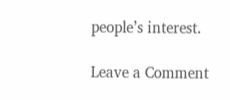people’s interest.

Leave a Comment